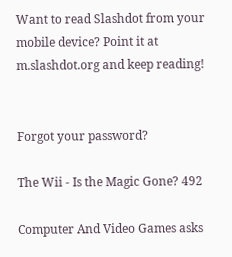Want to read Slashdot from your mobile device? Point it at m.slashdot.org and keep reading!


Forgot your password?

The Wii - Is the Magic Gone? 492

Computer And Video Games asks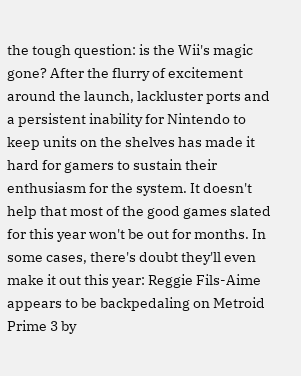the tough question: is the Wii's magic gone? After the flurry of excitement around the launch, lackluster ports and a persistent inability for Nintendo to keep units on the shelves has made it hard for gamers to sustain their enthusiasm for the system. It doesn't help that most of the good games slated for this year won't be out for months. In some cases, there's doubt they'll even make it out this year: Reggie Fils-Aime appears to be backpedaling on Metroid Prime 3 by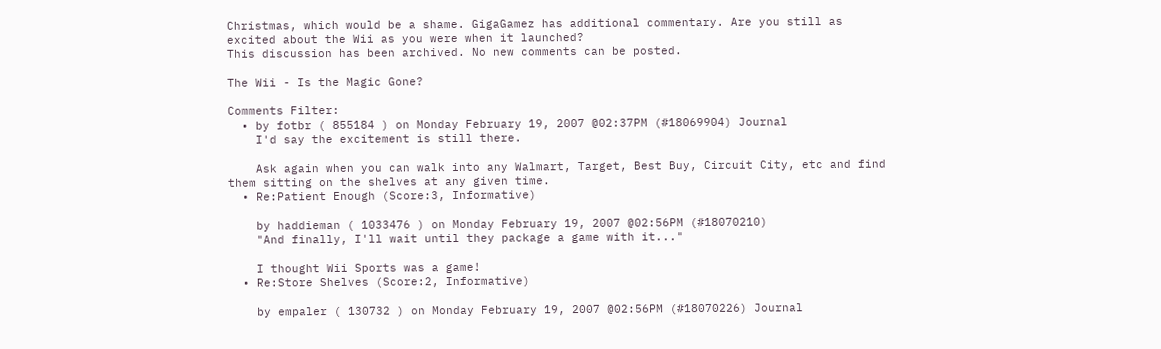Christmas, which would be a shame. GigaGamez has additional commentary. Are you still as excited about the Wii as you were when it launched?
This discussion has been archived. No new comments can be posted.

The Wii - Is the Magic Gone?

Comments Filter:
  • by fotbr ( 855184 ) on Monday February 19, 2007 @02:37PM (#18069904) Journal
    I'd say the excitement is still there.

    Ask again when you can walk into any Walmart, Target, Best Buy, Circuit City, etc and find them sitting on the shelves at any given time.
  • Re:Patient Enough (Score:3, Informative)

    by haddieman ( 1033476 ) on Monday February 19, 2007 @02:56PM (#18070210)
    "And finally, I'll wait until they package a game with it..."

    I thought Wii Sports was a game!
  • Re:Store Shelves (Score:2, Informative)

    by empaler ( 130732 ) on Monday February 19, 2007 @02:56PM (#18070226) Journal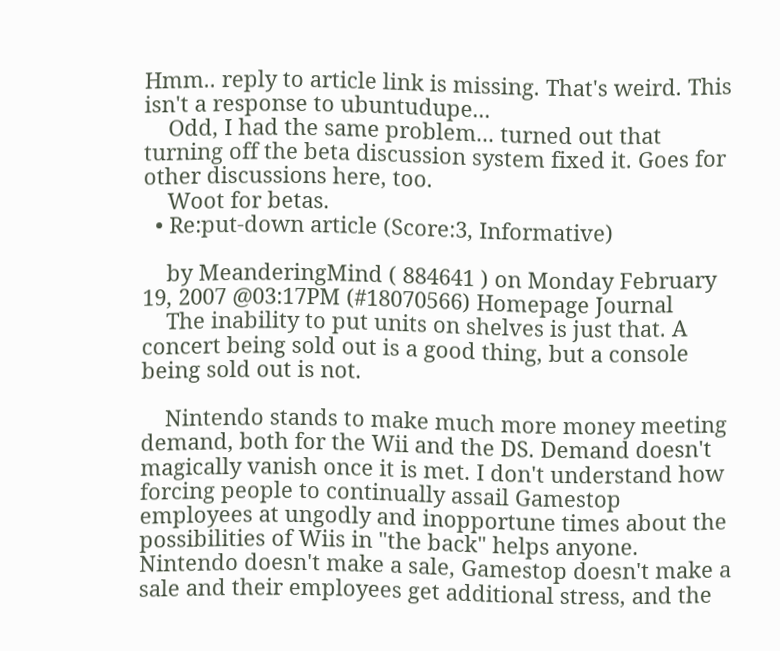Hmm.. reply to article link is missing. That's weird. This isn't a response to ubuntudupe...
    Odd, I had the same problem... turned out that turning off the beta discussion system fixed it. Goes for other discussions here, too.
    Woot for betas.
  • Re:put-down article (Score:3, Informative)

    by MeanderingMind ( 884641 ) on Monday February 19, 2007 @03:17PM (#18070566) Homepage Journal
    The inability to put units on shelves is just that. A concert being sold out is a good thing, but a console being sold out is not.

    Nintendo stands to make much more money meeting demand, both for the Wii and the DS. Demand doesn't magically vanish once it is met. I don't understand how forcing people to continually assail Gamestop employees at ungodly and inopportune times about the possibilities of Wiis in "the back" helps anyone. Nintendo doesn't make a sale, Gamestop doesn't make a sale and their employees get additional stress, and the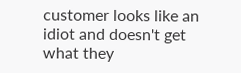customer looks like an idiot and doesn't get what they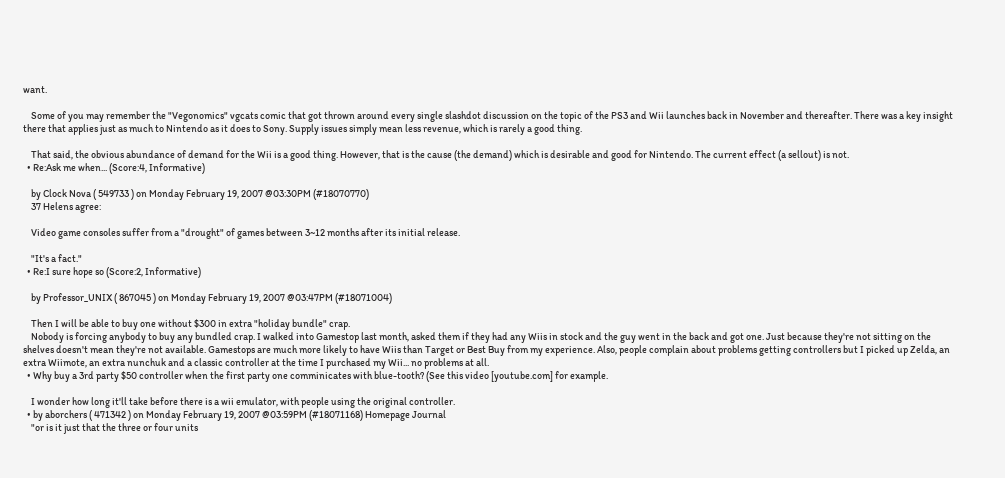want.

    Some of you may remember the "Vegonomics" vgcats comic that got thrown around every single slashdot discussion on the topic of the PS3 and Wii launches back in November and thereafter. There was a key insight there that applies just as much to Nintendo as it does to Sony. Supply issues simply mean less revenue, which is rarely a good thing.

    That said, the obvious abundance of demand for the Wii is a good thing. However, that is the cause (the demand) which is desirable and good for Nintendo. The current effect (a sellout) is not.
  • Re:Ask me when... (Score:4, Informative)

    by Clock Nova ( 549733 ) on Monday February 19, 2007 @03:30PM (#18070770)
    37 Helens agree:

    Video game consoles suffer from a "drought" of games between 3~12 months after its initial release.

    "It's a fact."
  • Re:I sure hope so (Score:2, Informative)

    by Professor_UNIX ( 867045 ) on Monday February 19, 2007 @03:47PM (#18071004)

    Then I will be able to buy one without $300 in extra "holiday bundle" crap.
    Nobody is forcing anybody to buy any bundled crap. I walked into Gamestop last month, asked them if they had any Wiis in stock and the guy went in the back and got one. Just because they're not sitting on the shelves doesn't mean they're not available. Gamestops are much more likely to have Wiis than Target or Best Buy from my experience. Also, people complain about problems getting controllers but I picked up Zelda, an extra Wiimote, an extra nunchuk and a classic controller at the time I purchased my Wii... no problems at all.
  • Why buy a 3rd party $50 controller when the first party one comminicates with blue-tooth? (See this video [youtube.com] for example.

    I wonder how long it'll take before there is a wii emulator, with people using the original controller.
  • by aborchers ( 471342 ) on Monday February 19, 2007 @03:59PM (#18071168) Homepage Journal
    "or is it just that the three or four units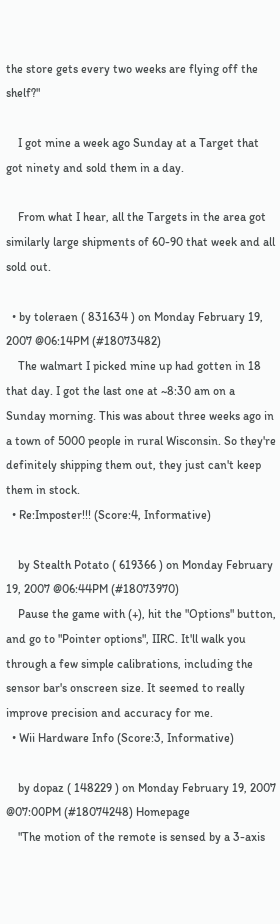the store gets every two weeks are flying off the shelf?"

    I got mine a week ago Sunday at a Target that got ninety and sold them in a day.

    From what I hear, all the Targets in the area got similarly large shipments of 60-90 that week and all sold out.

  • by toleraen ( 831634 ) on Monday February 19, 2007 @06:14PM (#18073482)
    The walmart I picked mine up had gotten in 18 that day. I got the last one at ~8:30 am on a Sunday morning. This was about three weeks ago in a town of 5000 people in rural Wisconsin. So they're definitely shipping them out, they just can't keep them in stock.
  • Re:Imposter!!! (Score:4, Informative)

    by Stealth Potato ( 619366 ) on Monday February 19, 2007 @06:44PM (#18073970)
    Pause the game with (+), hit the "Options" button, and go to "Pointer options", IIRC. It'll walk you through a few simple calibrations, including the sensor bar's onscreen size. It seemed to really improve precision and accuracy for me.
  • Wii Hardware Info (Score:3, Informative)

    by dopaz ( 148229 ) on Monday February 19, 2007 @07:00PM (#18074248) Homepage
    "The motion of the remote is sensed by a 3-axis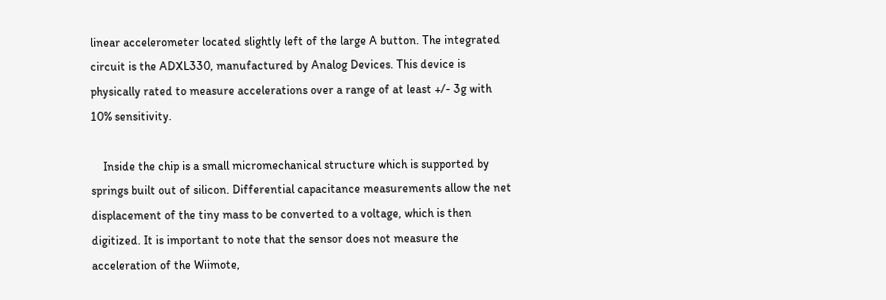linear accelerometer located slightly left of the large A button. The integrated circuit is the ADXL330, manufactured by Analog Devices. This device is physically rated to measure accelerations over a range of at least +/- 3g with 10% sensitivity.

    Inside the chip is a small micromechanical structure which is supported by springs built out of silicon. Differential capacitance measurements allow the net displacement of the tiny mass to be converted to a voltage, which is then digitized. It is important to note that the sensor does not measure the acceleration of the Wiimote,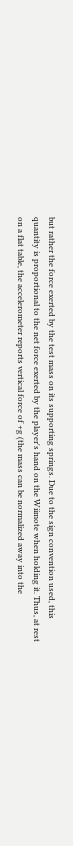but rather the force exerted by the test mass on its supporting springs. Due to the sign convention used, this quantity is proportional to the net force exerted by the player's hand on the Wiimote when holding it. Thus, at rest on a flat table, the accelerometer reports vertical force of +g (the mass can be normalized away into the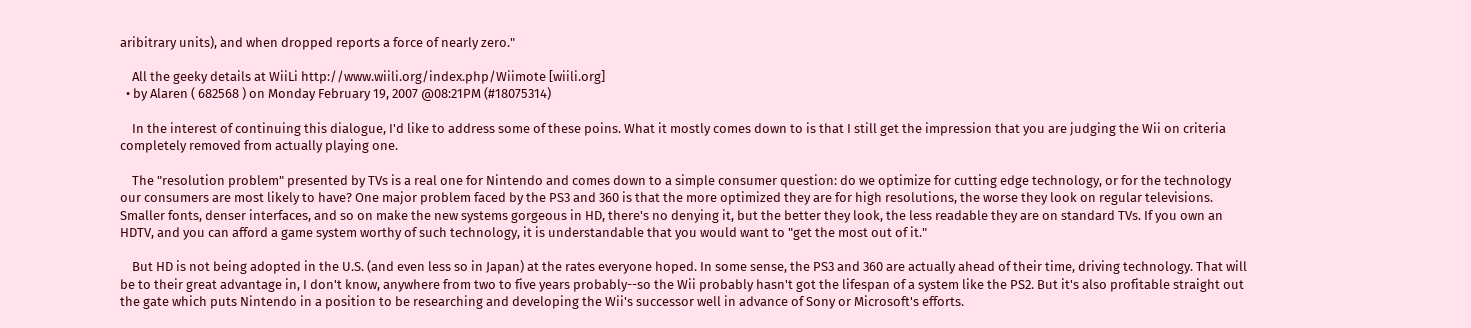aribitrary units), and when dropped reports a force of nearly zero."

    All the geeky details at WiiLi http://www.wiili.org/index.php/Wiimote [wiili.org]
  • by Alaren ( 682568 ) on Monday February 19, 2007 @08:21PM (#18075314)

    In the interest of continuing this dialogue, I'd like to address some of these poins. What it mostly comes down to is that I still get the impression that you are judging the Wii on criteria completely removed from actually playing one.

    The "resolution problem" presented by TVs is a real one for Nintendo and comes down to a simple consumer question: do we optimize for cutting edge technology, or for the technology our consumers are most likely to have? One major problem faced by the PS3 and 360 is that the more optimized they are for high resolutions, the worse they look on regular televisions. Smaller fonts, denser interfaces, and so on make the new systems gorgeous in HD, there's no denying it, but the better they look, the less readable they are on standard TVs. If you own an HDTV, and you can afford a game system worthy of such technology, it is understandable that you would want to "get the most out of it."

    But HD is not being adopted in the U.S. (and even less so in Japan) at the rates everyone hoped. In some sense, the PS3 and 360 are actually ahead of their time, driving technology. That will be to their great advantage in, I don't know, anywhere from two to five years probably--so the Wii probably hasn't got the lifespan of a system like the PS2. But it's also profitable straight out the gate which puts Nintendo in a position to be researching and developing the Wii's successor well in advance of Sony or Microsoft's efforts.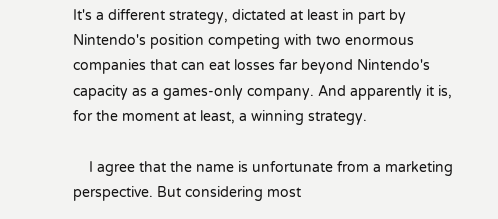It's a different strategy, dictated at least in part by Nintendo's position competing with two enormous companies that can eat losses far beyond Nintendo's capacity as a games-only company. And apparently it is, for the moment at least, a winning strategy.

    I agree that the name is unfortunate from a marketing perspective. But considering most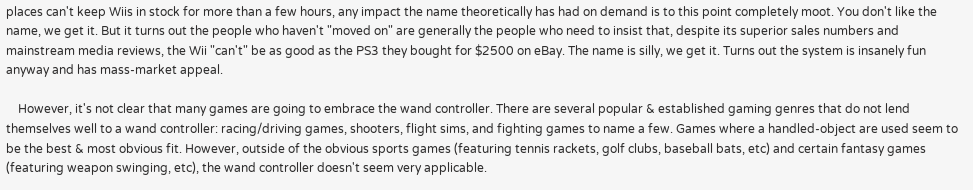places can't keep Wiis in stock for more than a few hours, any impact the name theoretically has had on demand is to this point completely moot. You don't like the name, we get it. But it turns out the people who haven't "moved on" are generally the people who need to insist that, despite its superior sales numbers and mainstream media reviews, the Wii "can't" be as good as the PS3 they bought for $2500 on eBay. The name is silly, we get it. Turns out the system is insanely fun anyway and has mass-market appeal.

    However, it's not clear that many games are going to embrace the wand controller. There are several popular & established gaming genres that do not lend themselves well to a wand controller: racing/driving games, shooters, flight sims, and fighting games to name a few. Games where a handled-object are used seem to be the best & most obvious fit. However, outside of the obvious sports games (featuring tennis rackets, golf clubs, baseball bats, etc) and certain fantasy games (featuring weapon swinging, etc), the wand controller doesn't seem very applicable.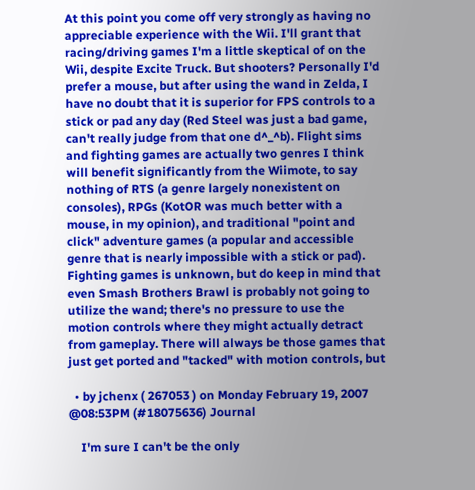At this point you come off very strongly as having no appreciable experience with the Wii. I'll grant that racing/driving games I'm a little skeptical of on the Wii, despite Excite Truck. But shooters? Personally I'd prefer a mouse, but after using the wand in Zelda, I have no doubt that it is superior for FPS controls to a stick or pad any day (Red Steel was just a bad game, can't really judge from that one d^_^b). Flight sims and fighting games are actually two genres I think will benefit significantly from the Wiimote, to say nothing of RTS (a genre largely nonexistent on consoles), RPGs (KotOR was much better with a mouse, in my opinion), and traditional "point and click" adventure games (a popular and accessible genre that is nearly impossible with a stick or pad). Fighting games is unknown, but do keep in mind that even Smash Brothers Brawl is probably not going to utilize the wand; there's no pressure to use the motion controls where they might actually detract from gameplay. There will always be those games that just get ported and "tacked" with motion controls, but

  • by jchenx ( 267053 ) on Monday February 19, 2007 @08:53PM (#18075636) Journal

    I'm sure I can't be the only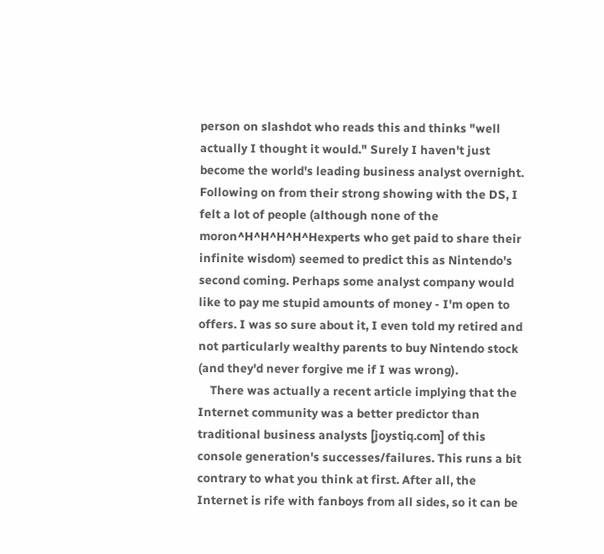person on slashdot who reads this and thinks "well actually I thought it would." Surely I haven't just become the world's leading business analyst overnight. Following on from their strong showing with the DS, I felt a lot of people (although none of the moron^H^H^H^H^Hexperts who get paid to share their infinite wisdom) seemed to predict this as Nintendo's second coming. Perhaps some analyst company would like to pay me stupid amounts of money - I'm open to offers. I was so sure about it, I even told my retired and not particularly wealthy parents to buy Nintendo stock (and they'd never forgive me if I was wrong).
    There was actually a recent article implying that the Internet community was a better predictor than traditional business analysts [joystiq.com] of this console generation's successes/failures. This runs a bit contrary to what you think at first. After all, the Internet is rife with fanboys from all sides, so it can be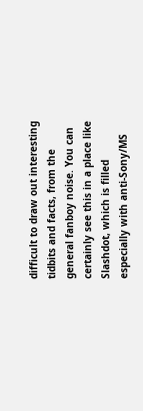difficult to draw out interesting tidbits and facts, from the general fanboy noise. You can certainly see this in a place like Slashdot, which is filled especially with anti-Sony/MS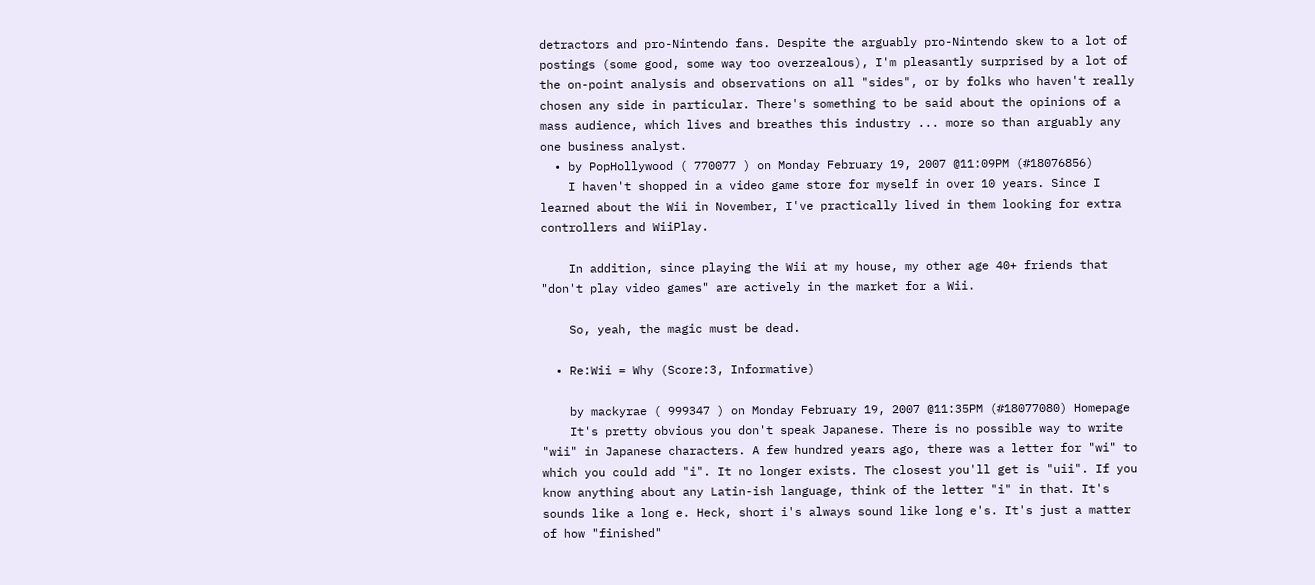detractors and pro-Nintendo fans. Despite the arguably pro-Nintendo skew to a lot of postings (some good, some way too overzealous), I'm pleasantly surprised by a lot of the on-point analysis and observations on all "sides", or by folks who haven't really chosen any side in particular. There's something to be said about the opinions of a mass audience, which lives and breathes this industry ... more so than arguably any one business analyst.
  • by PopHollywood ( 770077 ) on Monday February 19, 2007 @11:09PM (#18076856)
    I haven't shopped in a video game store for myself in over 10 years. Since I learned about the Wii in November, I've practically lived in them looking for extra controllers and WiiPlay.

    In addition, since playing the Wii at my house, my other age 40+ friends that "don't play video games" are actively in the market for a Wii.

    So, yeah, the magic must be dead.

  • Re:Wii = Why (Score:3, Informative)

    by mackyrae ( 999347 ) on Monday February 19, 2007 @11:35PM (#18077080) Homepage
    It's pretty obvious you don't speak Japanese. There is no possible way to write "wii" in Japanese characters. A few hundred years ago, there was a letter for "wi" to which you could add "i". It no longer exists. The closest you'll get is "uii". If you know anything about any Latin-ish language, think of the letter "i" in that. It's sounds like a long e. Heck, short i's always sound like long e's. It's just a matter of how "finished"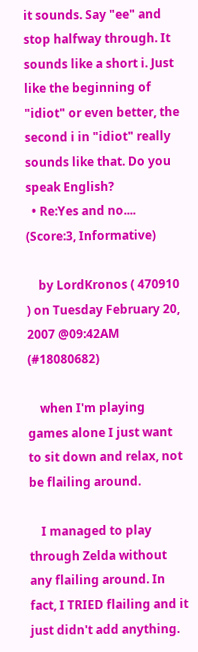it sounds. Say "ee" and stop halfway through. It sounds like a short i. Just like the beginning of "idiot" or even better, the second i in "idiot" really sounds like that. Do you speak English?
  • Re:Yes and no.... (Score:3, Informative)

    by LordKronos ( 470910 ) on Tuesday February 20, 2007 @09:42AM (#18080682)

    when I'm playing games alone I just want to sit down and relax, not be flailing around.

    I managed to play through Zelda without any flailing around. In fact, I TRIED flailing and it just didn't add anything.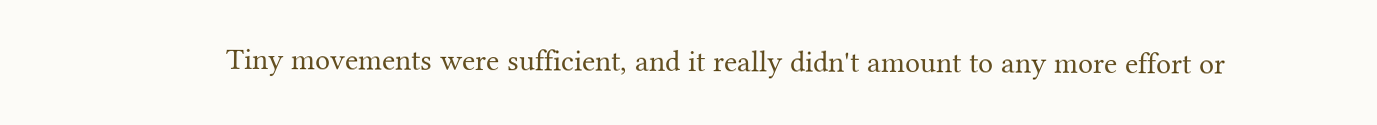Tiny movements were sufficient, and it really didn't amount to any more effort or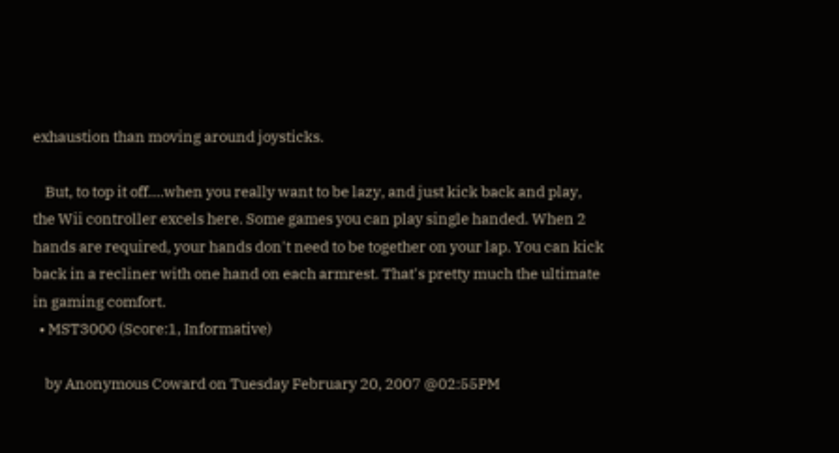exhaustion than moving around joysticks.

    But, to top it off....when you really want to be lazy, and just kick back and play, the Wii controller excels here. Some games you can play single handed. When 2 hands are required, your hands don't need to be together on your lap. You can kick back in a recliner with one hand on each armrest. That's pretty much the ultimate in gaming comfort.
  • MST3000 (Score:1, Informative)

    by Anonymous Coward on Tuesday February 20, 2007 @02:55PM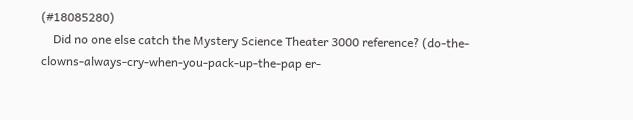(#18085280)
    Did no one else catch the Mystery Science Theater 3000 reference? (do-the-clowns-always-cry-when-you-pack-up-the-pap er-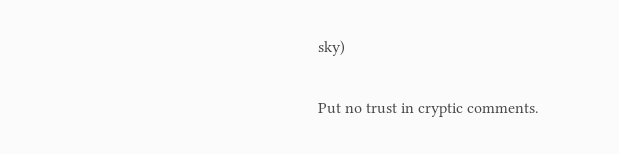sky)

Put no trust in cryptic comments.